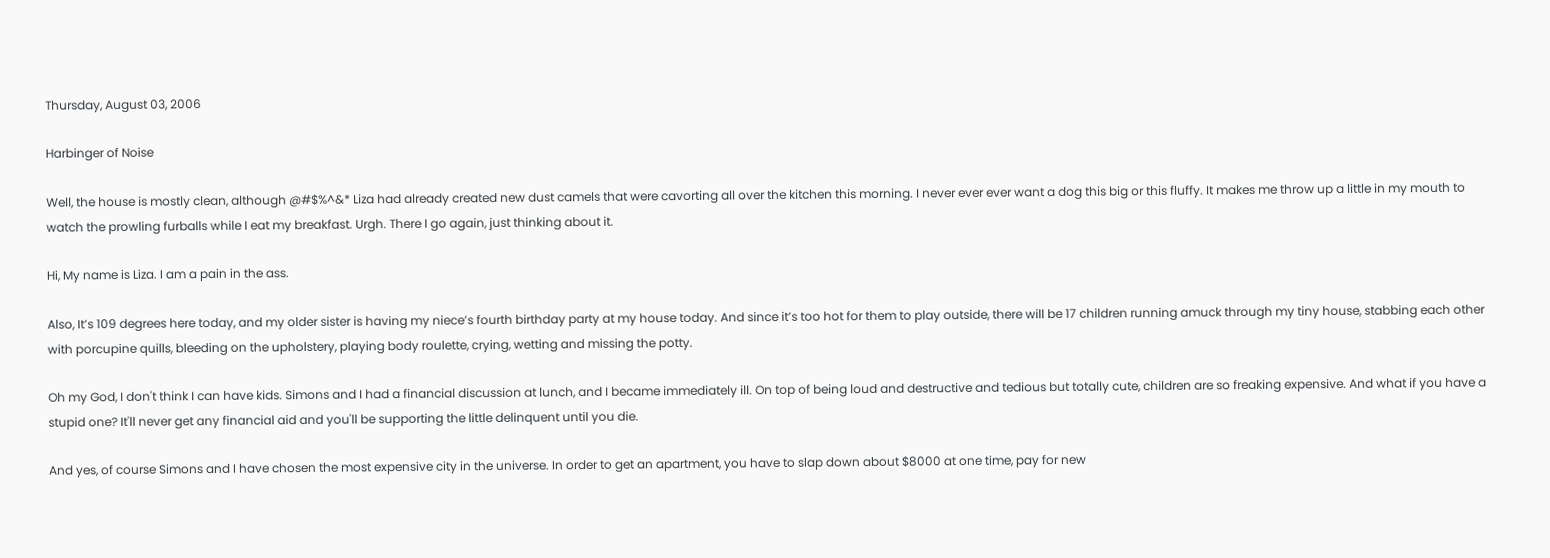Thursday, August 03, 2006

Harbinger of Noise

Well, the house is mostly clean, although @#$%^&* Liza had already created new dust camels that were cavorting all over the kitchen this morning. I never ever ever want a dog this big or this fluffy. It makes me throw up a little in my mouth to watch the prowling furballs while I eat my breakfast. Urgh. There I go again, just thinking about it.

Hi, My name is Liza. I am a pain in the ass.

Also, It’s 109 degrees here today, and my older sister is having my niece’s fourth birthday party at my house today. And since it’s too hot for them to play outside, there will be 17 children running amuck through my tiny house, stabbing each other with porcupine quills, bleeding on the upholstery, playing body roulette, crying, wetting and missing the potty.

Oh my God, I don't think I can have kids. Simons and I had a financial discussion at lunch, and I became immediately ill. On top of being loud and destructive and tedious but totally cute, children are so freaking expensive. And what if you have a stupid one? It'll never get any financial aid and you'll be supporting the little delinquent until you die.

And yes, of course Simons and I have chosen the most expensive city in the universe. In order to get an apartment, you have to slap down about $8000 at one time, pay for new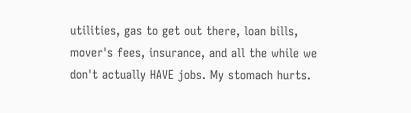utilities, gas to get out there, loan bills, mover's fees, insurance, and all the while we don't actually HAVE jobs. My stomach hurts.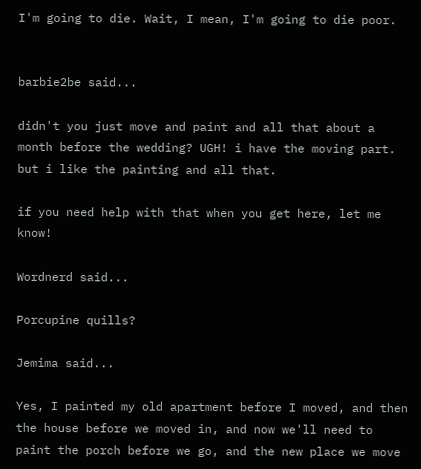I'm going to die. Wait, I mean, I'm going to die poor.


barbie2be said...

didn't you just move and paint and all that about a month before the wedding? UGH! i have the moving part. but i like the painting and all that.

if you need help with that when you get here, let me know!

Wordnerd said...

Porcupine quills?

Jemima said...

Yes, I painted my old apartment before I moved, and then the house before we moved in, and now we'll need to paint the porch before we go, and the new place we move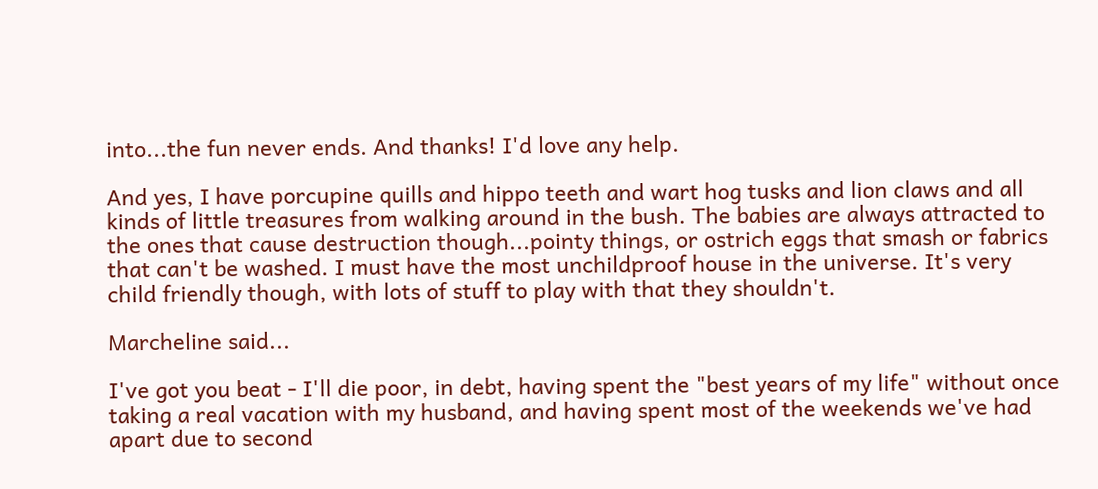into...the fun never ends. And thanks! I'd love any help.

And yes, I have porcupine quills and hippo teeth and wart hog tusks and lion claws and all kinds of little treasures from walking around in the bush. The babies are always attracted to the ones that cause destruction though...pointy things, or ostrich eggs that smash or fabrics that can't be washed. I must have the most unchildproof house in the universe. It's very child friendly though, with lots of stuff to play with that they shouldn't.

Marcheline said...

I've got you beat - I'll die poor, in debt, having spent the "best years of my life" without once taking a real vacation with my husband, and having spent most of the weekends we've had apart due to second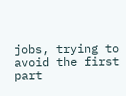jobs, trying to avoid the first part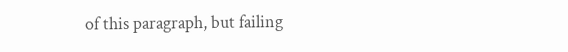of this paragraph, but failing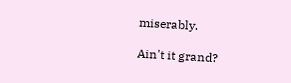miserably.

Ain't it grand?